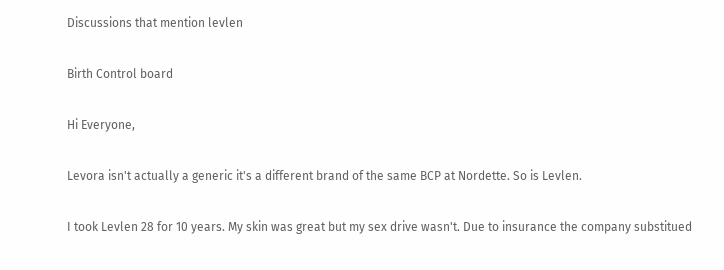Discussions that mention levlen

Birth Control board

Hi Everyone,

Levora isn't actually a generic it's a different brand of the same BCP at Nordette. So is Levlen.

I took Levlen 28 for 10 years. My skin was great but my sex drive wasn't. Due to insurance the company substitued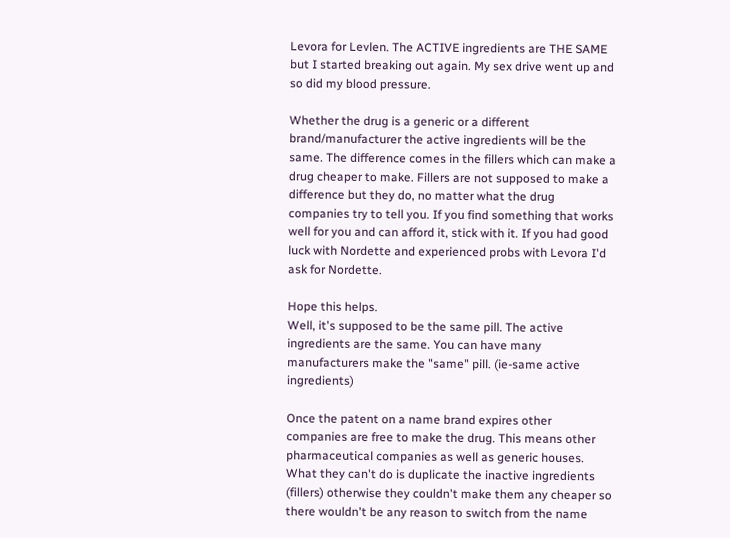Levora for Levlen. The ACTIVE ingredients are THE SAME but I started breaking out again. My sex drive went up and so did my blood pressure.

Whether the drug is a generic or a different brand/manufacturer the active ingredients will be the same. The difference comes in the fillers which can make a drug cheaper to make. Fillers are not supposed to make a difference but they do, no matter what the drug companies try to tell you. If you find something that works well for you and can afford it, stick with it. If you had good luck with Nordette and experienced probs with Levora I'd ask for Nordette.

Hope this helps.
Well, it's supposed to be the same pill. The active ingredients are the same. You can have many manufacturers make the "same" pill. (ie-same active ingredients)

Once the patent on a name brand expires other companies are free to make the drug. This means other pharmaceutical companies as well as generic houses. What they can't do is duplicate the inactive ingredients (fillers) otherwise they couldn't make them any cheaper so there wouldn't be any reason to switch from the name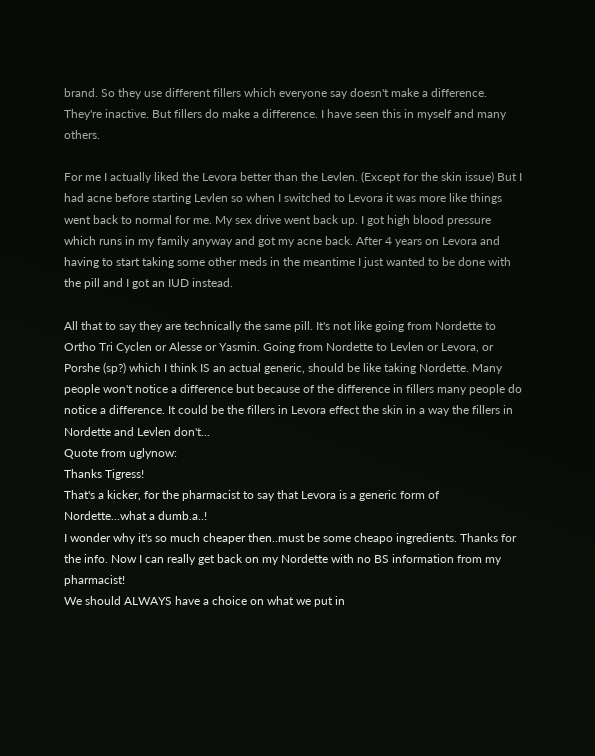brand. So they use different fillers which everyone say doesn't make a difference. They're inactive. But fillers do make a difference. I have seen this in myself and many others.

For me I actually liked the Levora better than the Levlen. (Except for the skin issue) But I had acne before starting Levlen so when I switched to Levora it was more like things went back to normal for me. My sex drive went back up. I got high blood pressure which runs in my family anyway and got my acne back. After 4 years on Levora and having to start taking some other meds in the meantime I just wanted to be done with the pill and I got an IUD instead.

All that to say they are technically the same pill. It's not like going from Nordette to Ortho Tri Cyclen or Alesse or Yasmin. Going from Nordette to Levlen or Levora, or Porshe (sp?) which I think IS an actual generic, should be like taking Nordette. Many people won't notice a difference but because of the difference in fillers many people do notice a difference. It could be the fillers in Levora effect the skin in a way the fillers in Nordette and Levlen don't...
Quote from uglynow:
Thanks Tigress!
That's a kicker, for the pharmacist to say that Levora is a generic form of Nordette...what a dumb.a..!
I wonder why it's so much cheaper then..must be some cheapo ingredients. Thanks for the info. Now I can really get back on my Nordette with no BS information from my pharmacist!
We should ALWAYS have a choice on what we put in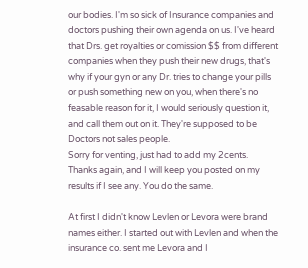our bodies. I'm so sick of Insurance companies and doctors pushing their own agenda on us. I've heard that Drs. get royalties or comission $$ from different companies when they push their new drugs, that's why if your gyn or any Dr. tries to change your pills or push something new on you, when there's no feasable reason for it, I would seriously question it, and call them out on it. They're supposed to be Doctors not sales people.
Sorry for venting, just had to add my 2cents.
Thanks again, and I will keep you posted on my results if I see any. You do the same.

At first I didn't know Levlen or Levora were brand names either. I started out with Levlen and when the insurance co. sent me Levora and I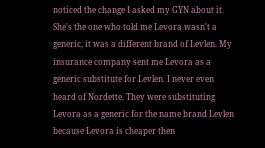noticed the change I asked my GYN about it. She's the one who told me Levora wasn't a generic, it was a different brand of Levlen. My insurance company sent me Levora as a generic substitute for Levlen. I never even heard of Nordette. They were substituting Levora as a generic for the name brand Levlen because Levora is cheaper then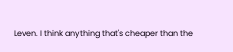Leven. I think anything that's cheaper than the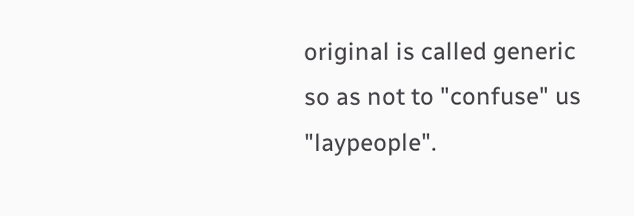original is called generic so as not to "confuse" us "laypeople".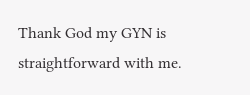Thank God my GYN is straightforward with me.